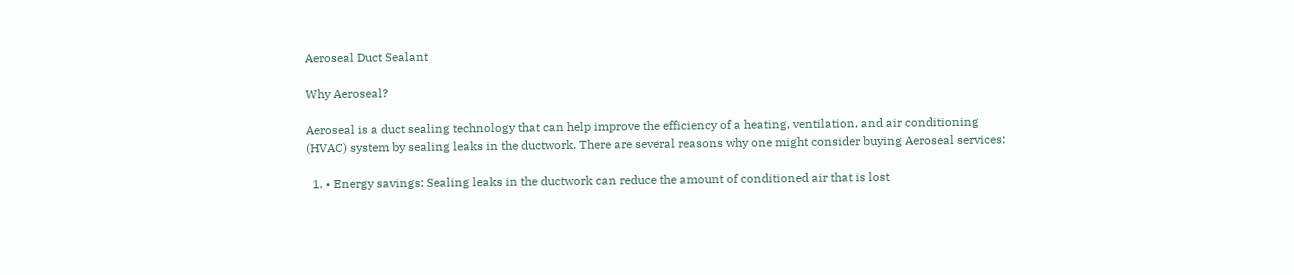Aeroseal Duct Sealant

Why Aeroseal?

Aeroseal is a duct sealing technology that can help improve the efficiency of a heating, ventilation, and air conditioning (HVAC) system by sealing leaks in the ductwork. There are several reasons why one might consider buying Aeroseal services:

  1. • Energy savings: Sealing leaks in the ductwork can reduce the amount of conditioned air that is lost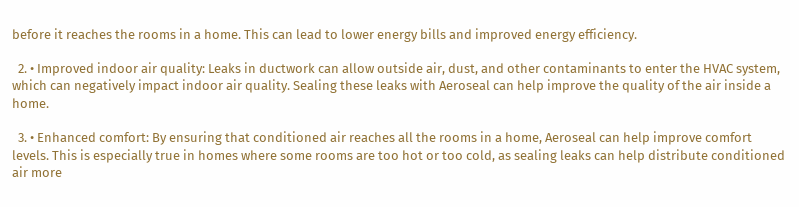before it reaches the rooms in a home. This can lead to lower energy bills and improved energy efficiency.

  2. • Improved indoor air quality: Leaks in ductwork can allow outside air, dust, and other contaminants to enter the HVAC system, which can negatively impact indoor air quality. Sealing these leaks with Aeroseal can help improve the quality of the air inside a home.

  3. • Enhanced comfort: By ensuring that conditioned air reaches all the rooms in a home, Aeroseal can help improve comfort levels. This is especially true in homes where some rooms are too hot or too cold, as sealing leaks can help distribute conditioned air more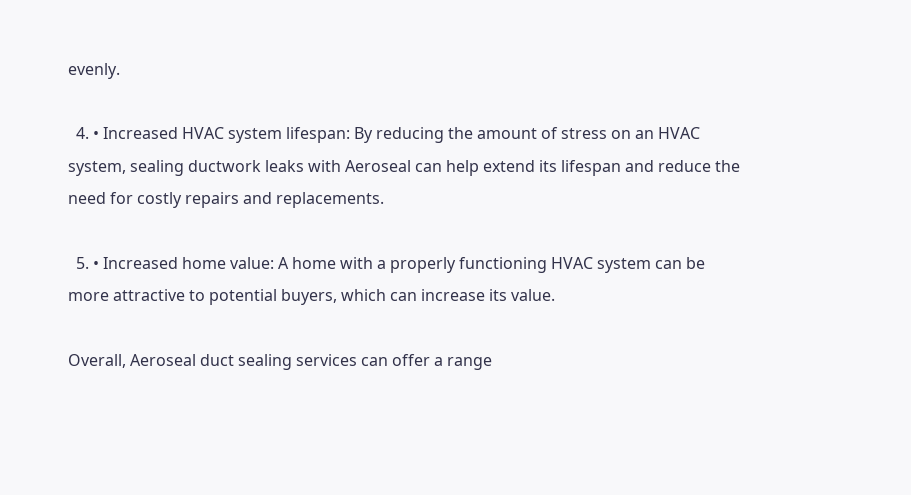evenly.

  4. • Increased HVAC system lifespan: By reducing the amount of stress on an HVAC system, sealing ductwork leaks with Aeroseal can help extend its lifespan and reduce the need for costly repairs and replacements.

  5. • Increased home value: A home with a properly functioning HVAC system can be more attractive to potential buyers, which can increase its value.

Overall, Aeroseal duct sealing services can offer a range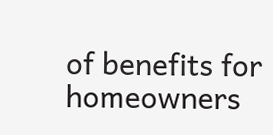of benefits for homeowners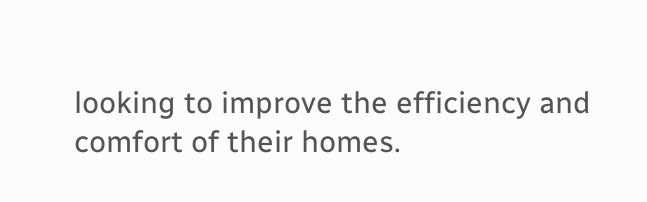looking to improve the efficiency and comfort of their homes.